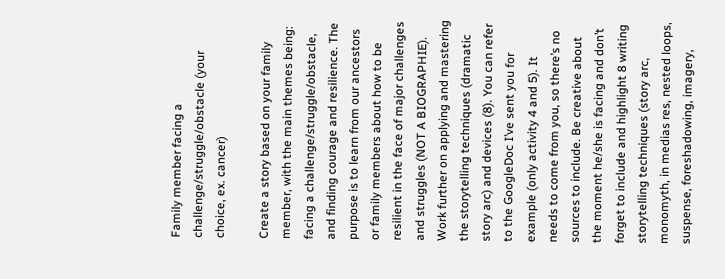Family member facing a challenge/struggle/obstacle (your choice, ex. cancer)

Create a story based on your family member, with the main themes being: facing a challenge/struggle/obstacle, and finding courage and resilience. The purpose is to learn from our ancestors or family members about how to be resilient in the face of major challenges and struggles (NOT A BIOGRAPHIE). Work further on applying and mastering the storytelling techniques (dramatic story arc) and devices (8). You can refer to the GoogleDoc I’ve sent you for example (only activity 4 and 5). It needs to come from you, so there’s no sources to include. Be creative about the moment he/she is facing and don’t forget to include and highlight 8 writing storytelling techniques (story arc, monomyth, in medias res, nested loops, suspense, foreshadowing, imagery,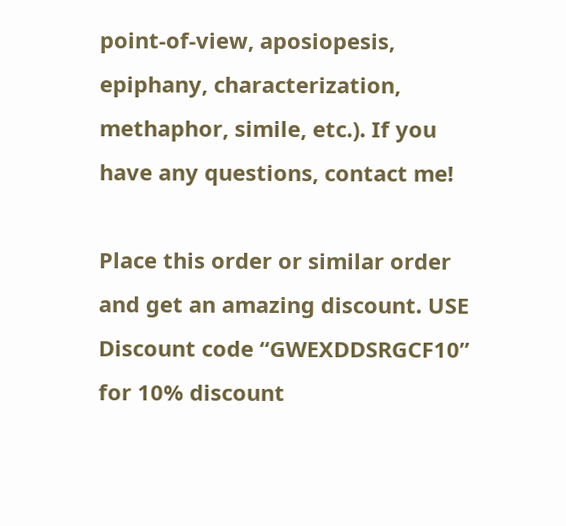point-of-view, aposiopesis, epiphany, characterization, methaphor, simile, etc.). If you have any questions, contact me!

Place this order or similar order and get an amazing discount. USE Discount code “GWEXDDSRGCF10” for 10% discount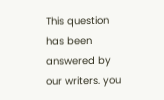This question has been answered by our writers. you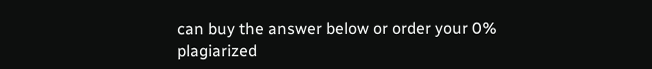can buy the answer below or order your 0% plagiarized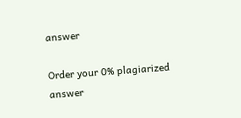answer

Order your 0% plagiarized answer